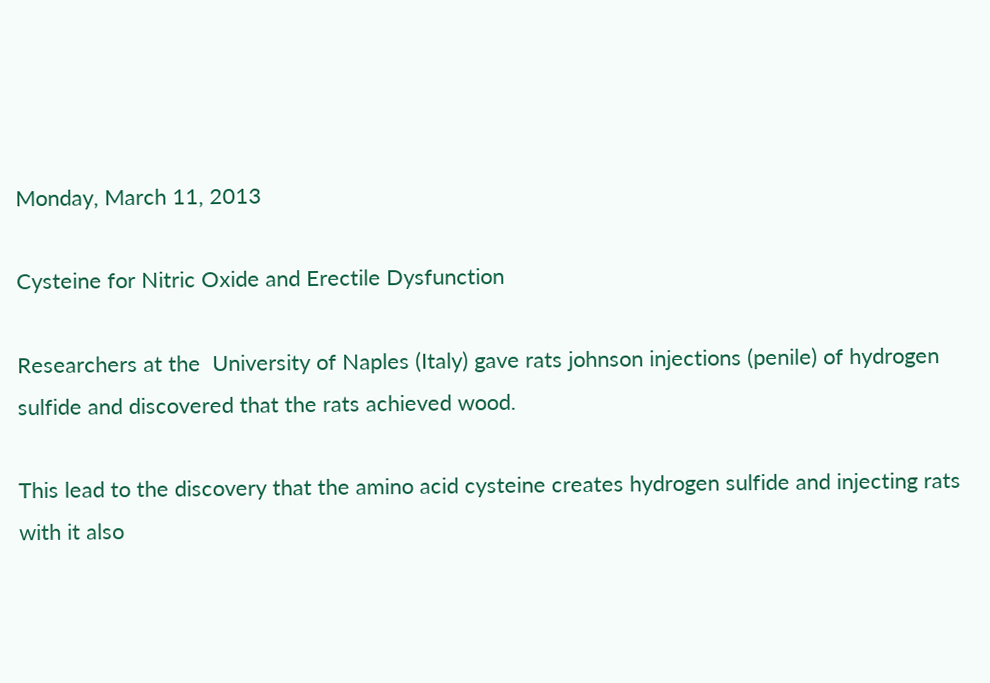Monday, March 11, 2013

Cysteine for Nitric Oxide and Erectile Dysfunction

Researchers at the  University of Naples (Italy) gave rats johnson injections (penile) of hydrogen sulfide and discovered that the rats achieved wood.

This lead to the discovery that the amino acid cysteine creates hydrogen sulfide and injecting rats with it also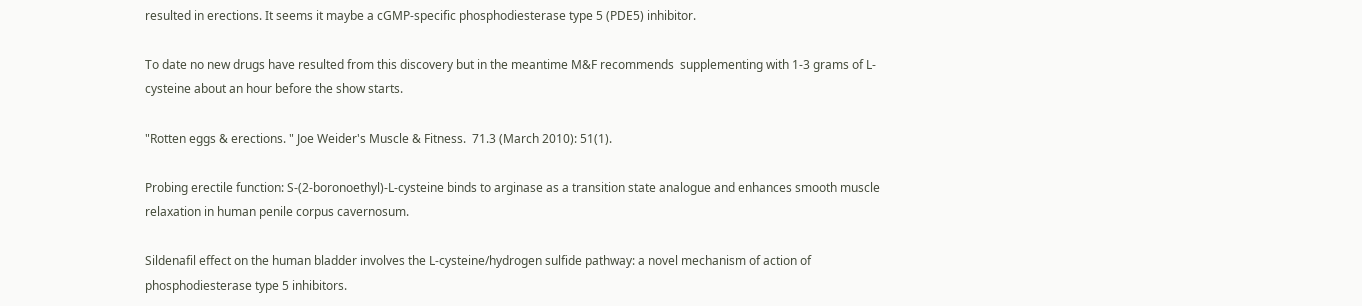resulted in erections. It seems it maybe a cGMP-specific phosphodiesterase type 5 (PDE5) inhibitor.

To date no new drugs have resulted from this discovery but in the meantime M&F recommends  supplementing with 1-3 grams of L-cysteine about an hour before the show starts.

"Rotten eggs & erections. " Joe Weider's Muscle & Fitness.  71.3 (March 2010): 51(1).

Probing erectile function: S-(2-boronoethyl)-L-cysteine binds to arginase as a transition state analogue and enhances smooth muscle relaxation in human penile corpus cavernosum.

Sildenafil effect on the human bladder involves the L-cysteine/hydrogen sulfide pathway: a novel mechanism of action of phosphodiesterase type 5 inhibitors.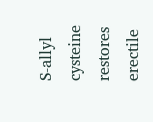S-allyl cysteine restores erectile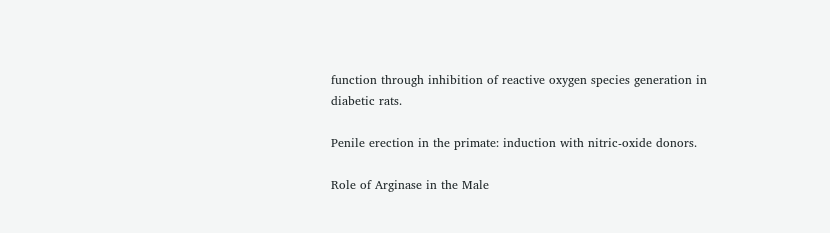function through inhibition of reactive oxygen species generation in diabetic rats.

Penile erection in the primate: induction with nitric-oxide donors.

Role of Arginase in the Male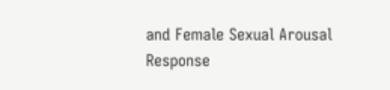and Female Sexual Arousal Response